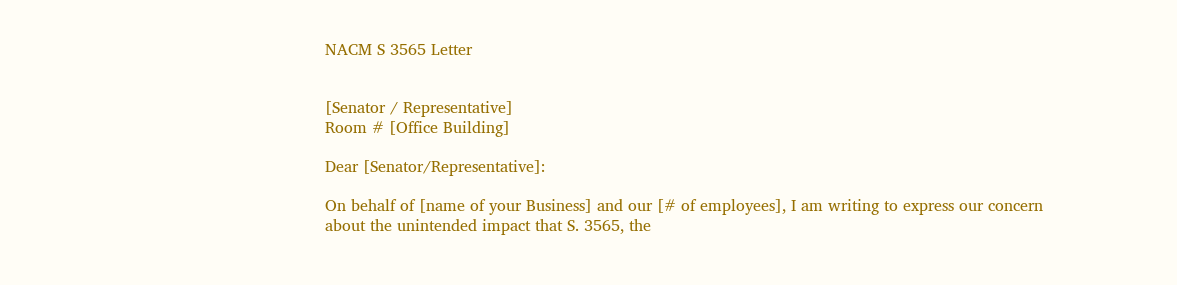NACM S 3565 Letter


[Senator / Representative]
Room # [Office Building]

Dear [Senator/Representative]:

On behalf of [name of your Business] and our [# of employees], I am writing to express our concern about the unintended impact that S. 3565, the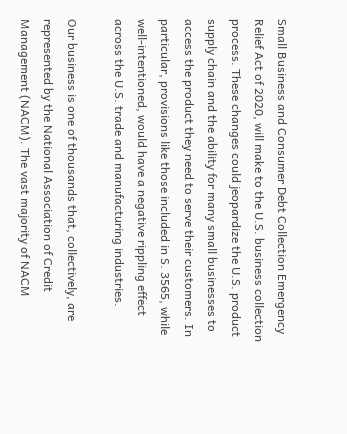Small Business and Consumer Debt Collection Emergency Relief Act of 2020, will make to the U.S. business collection process. These changes could jeopardize the U.S. product supply chain and the ability for many small businesses to access the product they need to serve their customers. In particular, provisions like those included in S. 3565, while well-intentioned, would have a negative rippling effect across the U.S. trade and manufacturing industries.

Our business is one of thousands that, collectively, are represented by the National Association of Credit Management (NACM). The vast majority of NACM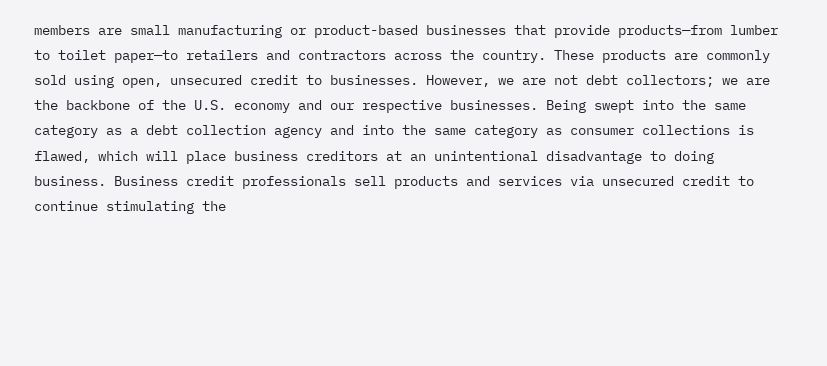members are small manufacturing or product-based businesses that provide products—from lumber to toilet paper—to retailers and contractors across the country. These products are commonly sold using open, unsecured credit to businesses. However, we are not debt collectors; we are the backbone of the U.S. economy and our respective businesses. Being swept into the same category as a debt collection agency and into the same category as consumer collections is flawed, which will place business creditors at an unintentional disadvantage to doing business. Business credit professionals sell products and services via unsecured credit to continue stimulating the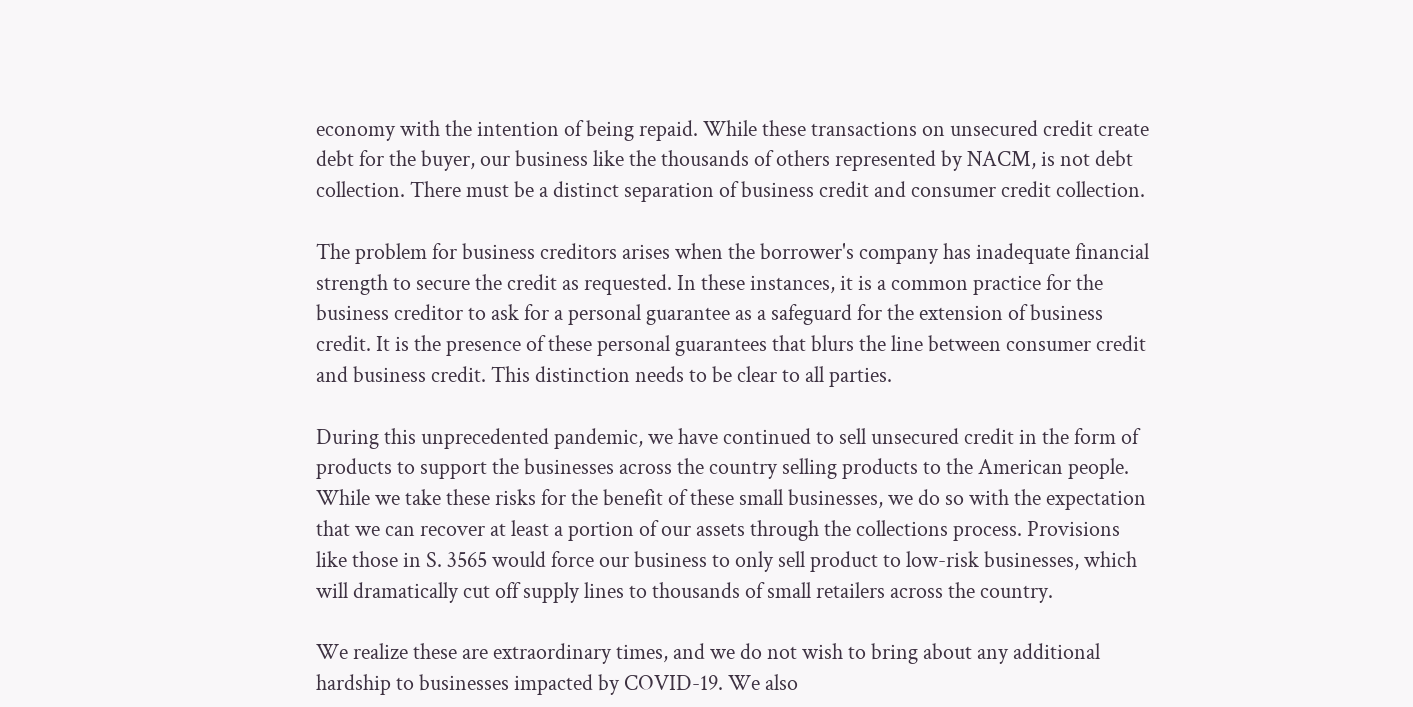economy with the intention of being repaid. While these transactions on unsecured credit create debt for the buyer, our business like the thousands of others represented by NACM, is not debt collection. There must be a distinct separation of business credit and consumer credit collection.

The problem for business creditors arises when the borrower's company has inadequate financial strength to secure the credit as requested. In these instances, it is a common practice for the business creditor to ask for a personal guarantee as a safeguard for the extension of business credit. It is the presence of these personal guarantees that blurs the line between consumer credit and business credit. This distinction needs to be clear to all parties.

During this unprecedented pandemic, we have continued to sell unsecured credit in the form of products to support the businesses across the country selling products to the American people. While we take these risks for the benefit of these small businesses, we do so with the expectation that we can recover at least a portion of our assets through the collections process. Provisions like those in S. 3565 would force our business to only sell product to low-risk businesses, which will dramatically cut off supply lines to thousands of small retailers across the country.

We realize these are extraordinary times, and we do not wish to bring about any additional hardship to businesses impacted by COVID-19. We also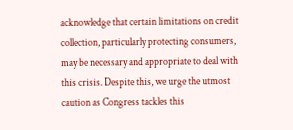acknowledge that certain limitations on credit collection, particularly protecting consumers, may be necessary and appropriate to deal with this crisis. Despite this, we urge the utmost caution as Congress tackles this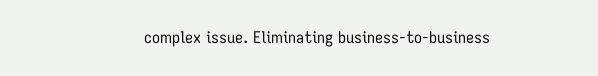complex issue. Eliminating business-to-business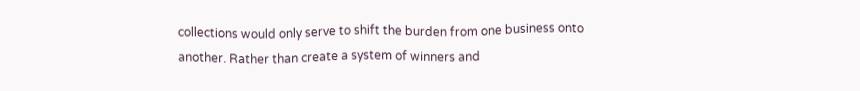collections would only serve to shift the burden from one business onto another. Rather than create a system of winners and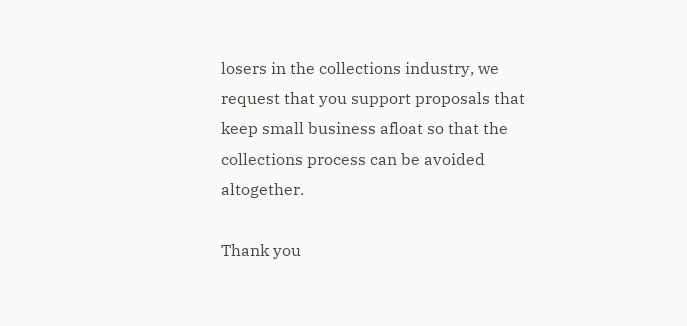losers in the collections industry, we request that you support proposals that keep small business afloat so that the collections process can be avoided altogether.

Thank you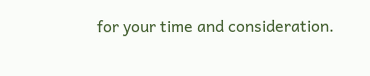for your time and consideration.